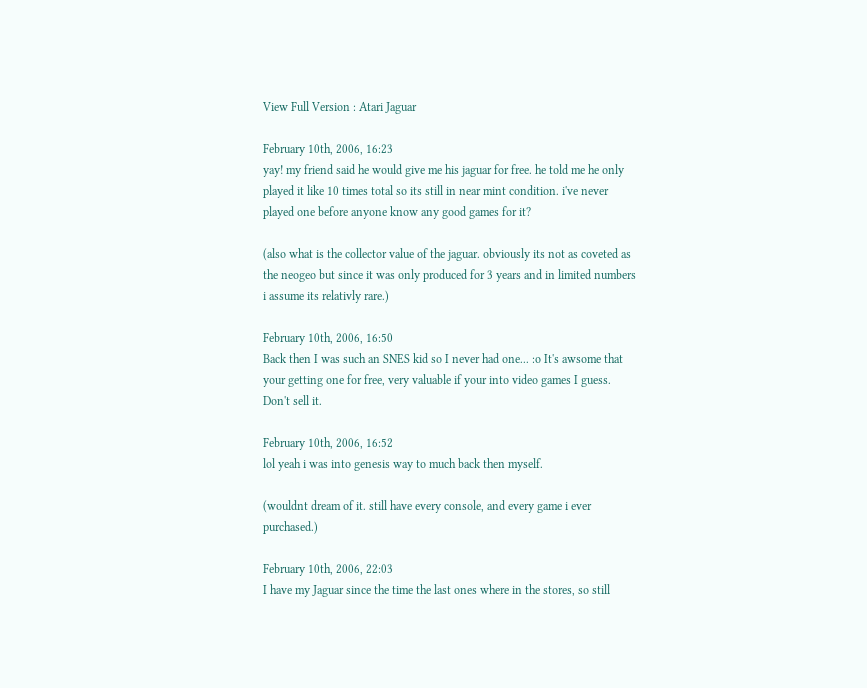View Full Version : Atari Jaguar

February 10th, 2006, 16:23
yay! my friend said he would give me his jaguar for free. he told me he only played it like 10 times total so its still in near mint condition. i've never played one before anyone know any good games for it?

(also what is the collector value of the jaguar. obviously its not as coveted as the neogeo but since it was only produced for 3 years and in limited numbers i assume its relativly rare.)

February 10th, 2006, 16:50
Back then I was such an SNES kid so I never had one... :o It's awsome that your getting one for free, very valuable if your into video games I guess. Don't sell it.

February 10th, 2006, 16:52
lol yeah i was into genesis way to much back then myself.

(wouldnt dream of it. still have every console, and every game i ever purchased.)

February 10th, 2006, 22:03
I have my Jaguar since the time the last ones where in the stores, so still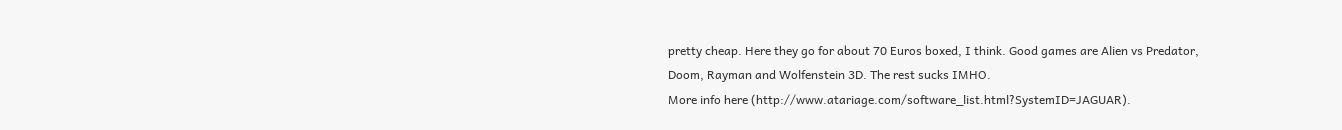pretty cheap. Here they go for about 70 Euros boxed, I think. Good games are Alien vs Predator, Doom, Rayman and Wolfenstein 3D. The rest sucks IMHO.
More info here (http://www.atariage.com/software_list.html?SystemID=JAGUAR).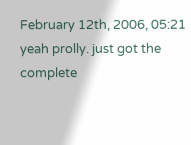February 12th, 2006, 05:21
yeah prolly. just got the complete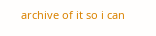archive of it so i can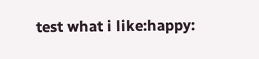test what i like:happy: